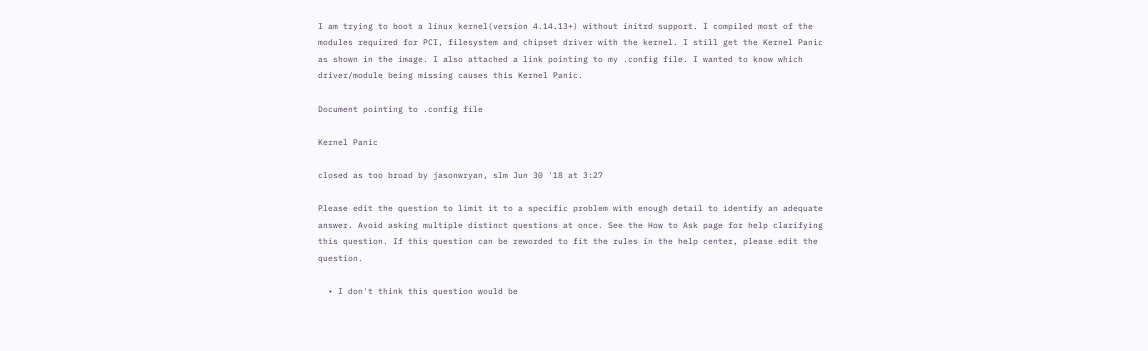I am trying to boot a linux kernel(version 4.14.13+) without initrd support. I compiled most of the modules required for PCI, filesystem and chipset driver with the kernel. I still get the Kernel Panic as shown in the image. I also attached a link pointing to my .config file. I wanted to know which driver/module being missing causes this Kernel Panic.

Document pointing to .config file

Kernel Panic

closed as too broad by jasonwryan, slm Jun 30 '18 at 3:27

Please edit the question to limit it to a specific problem with enough detail to identify an adequate answer. Avoid asking multiple distinct questions at once. See the How to Ask page for help clarifying this question. If this question can be reworded to fit the rules in the help center, please edit the question.

  • I don't think this question would be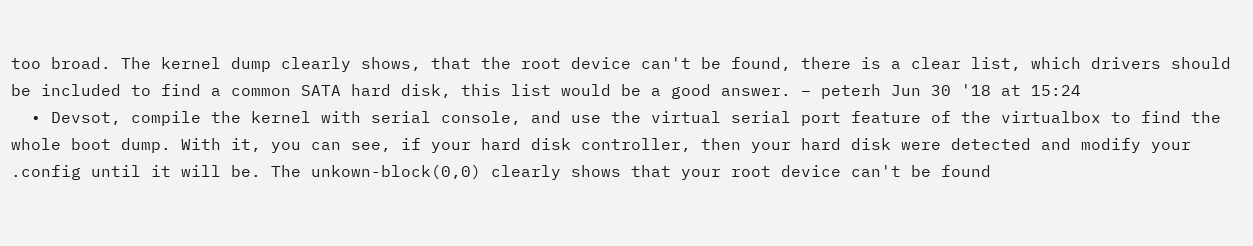too broad. The kernel dump clearly shows, that the root device can't be found, there is a clear list, which drivers should be included to find a common SATA hard disk, this list would be a good answer. – peterh Jun 30 '18 at 15:24
  • Devsot, compile the kernel with serial console, and use the virtual serial port feature of the virtualbox to find the whole boot dump. With it, you can see, if your hard disk controller, then your hard disk were detected and modify your .config until it will be. The unkown-block(0,0) clearly shows that your root device can't be found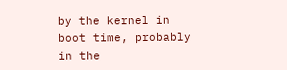by the kernel in boot time, probably in the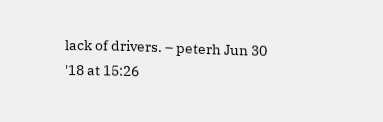lack of drivers. – peterh Jun 30 '18 at 15:26